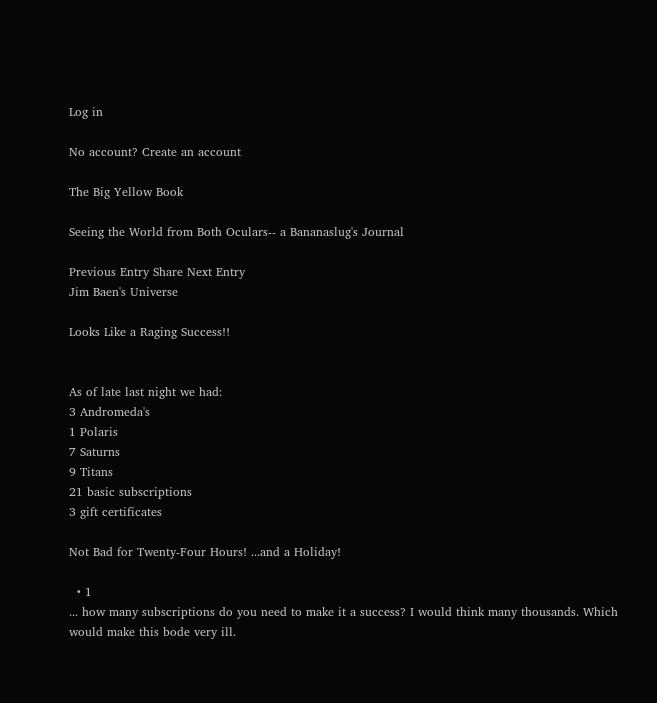Log in

No account? Create an account

The Big Yellow Book

Seeing the World from Both Oculars-- a Bananaslug's Journal

Previous Entry Share Next Entry
Jim Baen's Universe

Looks Like a Raging Success!!


As of late last night we had:
3 Andromeda's
1 Polaris
7 Saturns
9 Titans
21 basic subscriptions
3 gift certificates

Not Bad for Twenty-Four Hours! ...and a Holiday!

  • 1
... how many subscriptions do you need to make it a success? I would think many thousands. Which would make this bode very ill.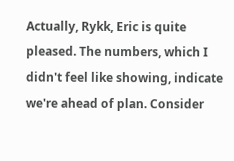Actually, Rykk, Eric is quite pleased. The numbers, which I didn't feel like showing, indicate we're ahead of plan. Consider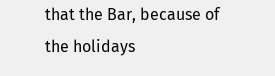that the Bar, because of the holidays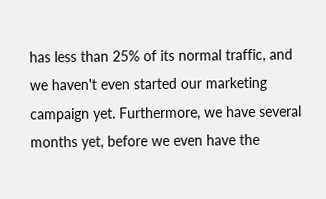has less than 25% of its normal traffic, and we haven't even started our marketing campaign yet. Furthermore, we have several months yet, before we even have the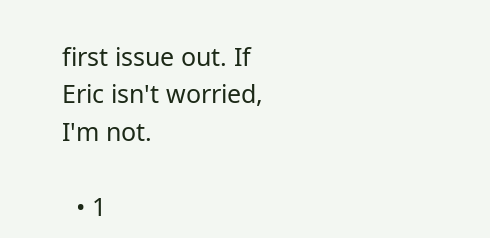first issue out. If Eric isn't worried, I'm not.

  • 1